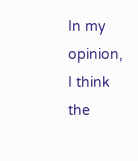In my opinion, I think the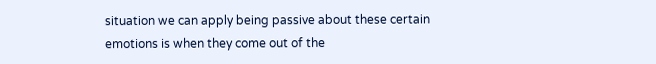situation we can apply being passive about these certain emotions is when they come out of the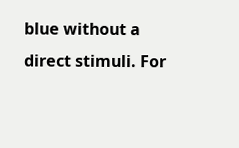blue without a direct stimuli. For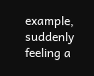example, suddenly feeling a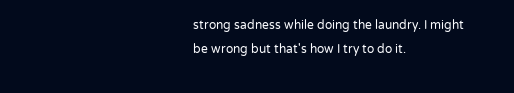strong sadness while doing the laundry. I might be wrong but that's how I try to do it.